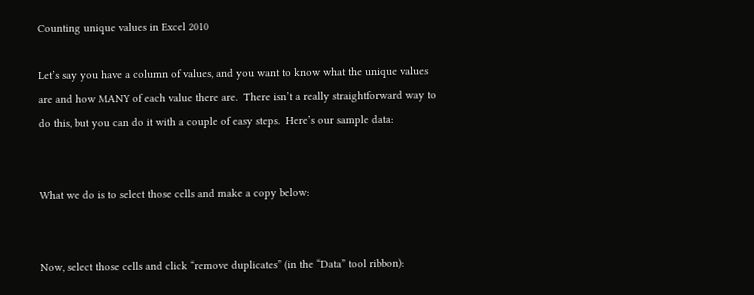Counting unique values in Excel 2010

Let’s say you have a column of values, and you want to know what the unique values are and how MANY of each value there are.  There isn’t a really straightforward way to do this, but you can do it with a couple of easy steps.  Here’s our sample data:


What we do is to select those cells and make a copy below:


Now, select those cells and click “remove duplicates” (in the “Data” tool ribbon):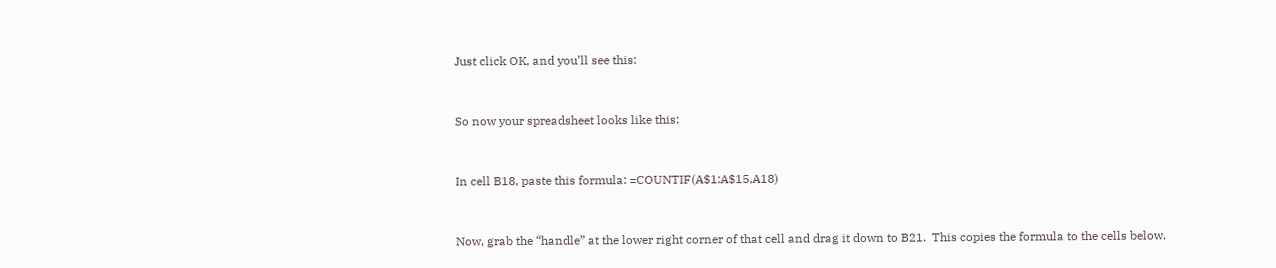Just click OK, and you’ll see this:


So now your spreadsheet looks like this:


In cell B18, paste this formula: =COUNTIF(A$1:A$15,A18)


Now, grab the “handle” at the lower right corner of that cell and drag it down to B21.  This copies the formula to the cells below.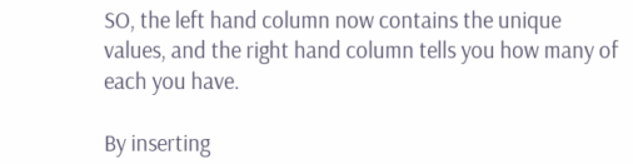SO, the left hand column now contains the unique values, and the right hand column tells you how many of each you have.

By inserting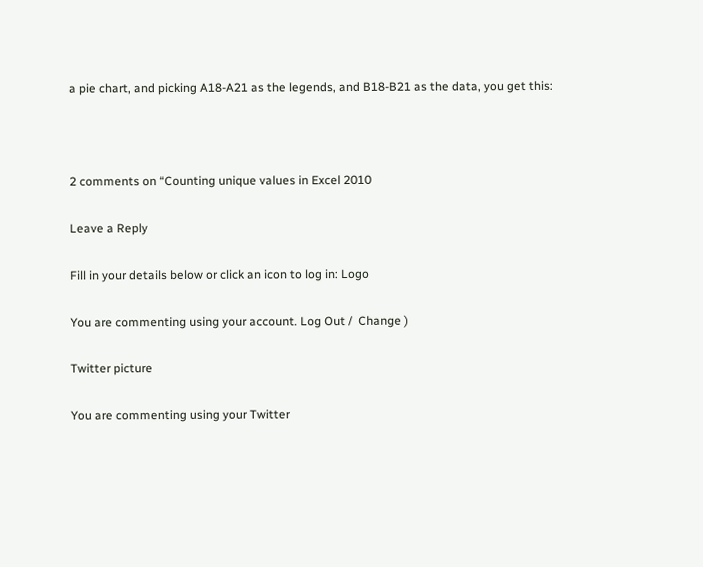a pie chart, and picking A18-A21 as the legends, and B18-B21 as the data, you get this:



2 comments on “Counting unique values in Excel 2010

Leave a Reply

Fill in your details below or click an icon to log in: Logo

You are commenting using your account. Log Out /  Change )

Twitter picture

You are commenting using your Twitter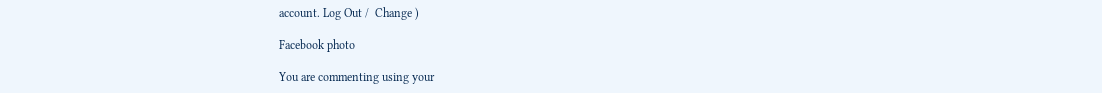account. Log Out /  Change )

Facebook photo

You are commenting using your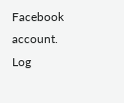Facebook account. Log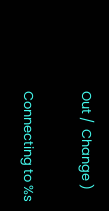Out /  Change )

Connecting to %s